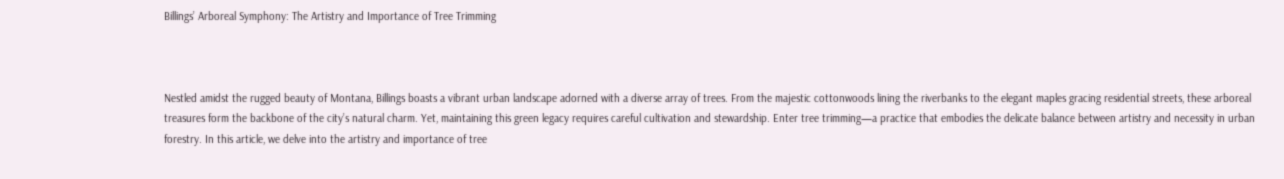Billings’ Arboreal Symphony: The Artistry and Importance of Tree Trimming



Nestled amidst the rugged beauty of Montana, Billings boasts a vibrant urban landscape adorned with a diverse array of trees. From the majestic cottonwoods lining the riverbanks to the elegant maples gracing residential streets, these arboreal treasures form the backbone of the city’s natural charm. Yet, maintaining this green legacy requires careful cultivation and stewardship. Enter tree trimming—a practice that embodies the delicate balance between artistry and necessity in urban forestry. In this article, we delve into the artistry and importance of tree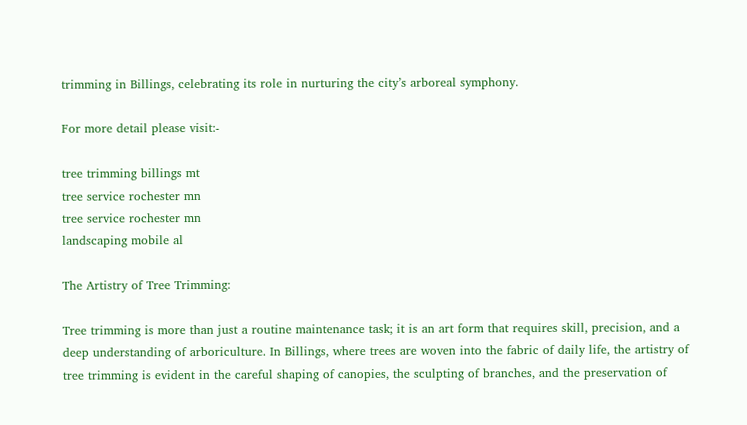trimming in Billings, celebrating its role in nurturing the city’s arboreal symphony.

For more detail please visit:-

tree trimming billings mt
tree service rochester mn
tree service rochester mn
landscaping mobile al

The Artistry of Tree Trimming:

Tree trimming is more than just a routine maintenance task; it is an art form that requires skill, precision, and a deep understanding of arboriculture. In Billings, where trees are woven into the fabric of daily life, the artistry of tree trimming is evident in the careful shaping of canopies, the sculpting of branches, and the preservation of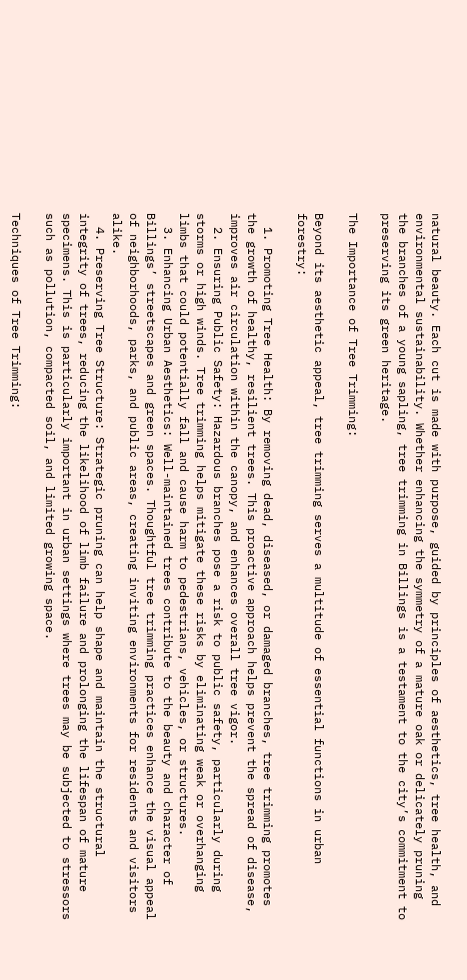natural beauty. Each cut is made with purpose, guided by principles of aesthetics, tree health, and environmental sustainability. Whether enhancing the symmetry of a mature oak or delicately pruning the branches of a young sapling, tree trimming in Billings is a testament to the city’s commitment to preserving its green heritage.

The Importance of Tree Trimming:

Beyond its aesthetic appeal, tree trimming serves a multitude of essential functions in urban forestry:

  1. Promoting Tree Health: By removing dead, diseased, or damaged branches, tree trimming promotes the growth of healthy, resilient trees. This proactive approach helps prevent the spread of disease, improves air circulation within the canopy, and enhances overall tree vigor.
  2. Ensuring Public Safety: Hazardous branches pose a risk to public safety, particularly during storms or high winds. Tree trimming helps mitigate these risks by eliminating weak or overhanging limbs that could potentially fall and cause harm to pedestrians, vehicles, or structures.
  3. Enhancing Urban Aesthetics: Well-maintained trees contribute to the beauty and character of Billings’ streetscapes and green spaces. Thoughtful tree trimming practices enhance the visual appeal of neighborhoods, parks, and public areas, creating inviting environments for residents and visitors alike.
  4. Preserving Tree Structure: Strategic pruning can help shape and maintain the structural integrity of trees, reducing the likelihood of limb failure and prolonging the lifespan of mature specimens. This is particularly important in urban settings where trees may be subjected to stressors such as pollution, compacted soil, and limited growing space.

Techniques of Tree Trimming: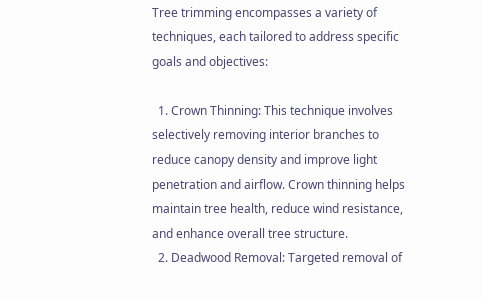Tree trimming encompasses a variety of techniques, each tailored to address specific goals and objectives:

  1. Crown Thinning: This technique involves selectively removing interior branches to reduce canopy density and improve light penetration and airflow. Crown thinning helps maintain tree health, reduce wind resistance, and enhance overall tree structure.
  2. Deadwood Removal: Targeted removal of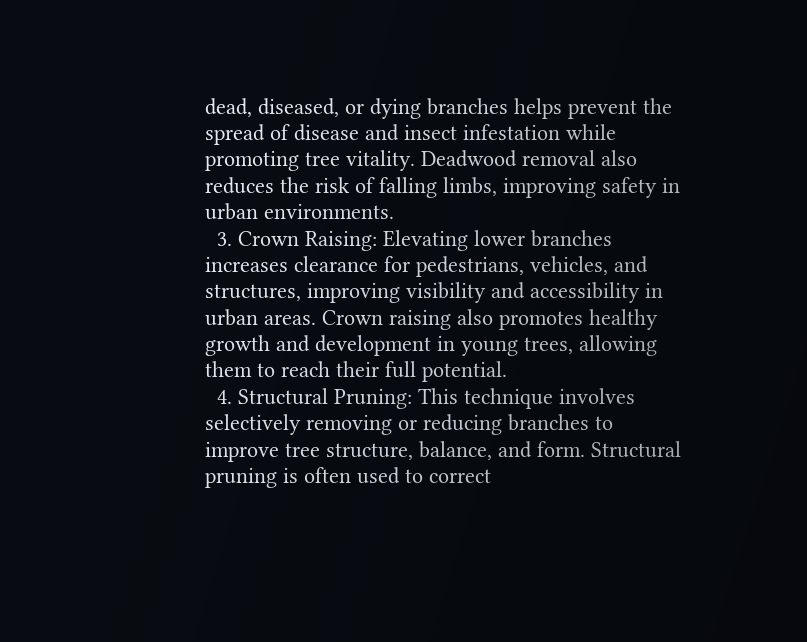dead, diseased, or dying branches helps prevent the spread of disease and insect infestation while promoting tree vitality. Deadwood removal also reduces the risk of falling limbs, improving safety in urban environments.
  3. Crown Raising: Elevating lower branches increases clearance for pedestrians, vehicles, and structures, improving visibility and accessibility in urban areas. Crown raising also promotes healthy growth and development in young trees, allowing them to reach their full potential.
  4. Structural Pruning: This technique involves selectively removing or reducing branches to improve tree structure, balance, and form. Structural pruning is often used to correct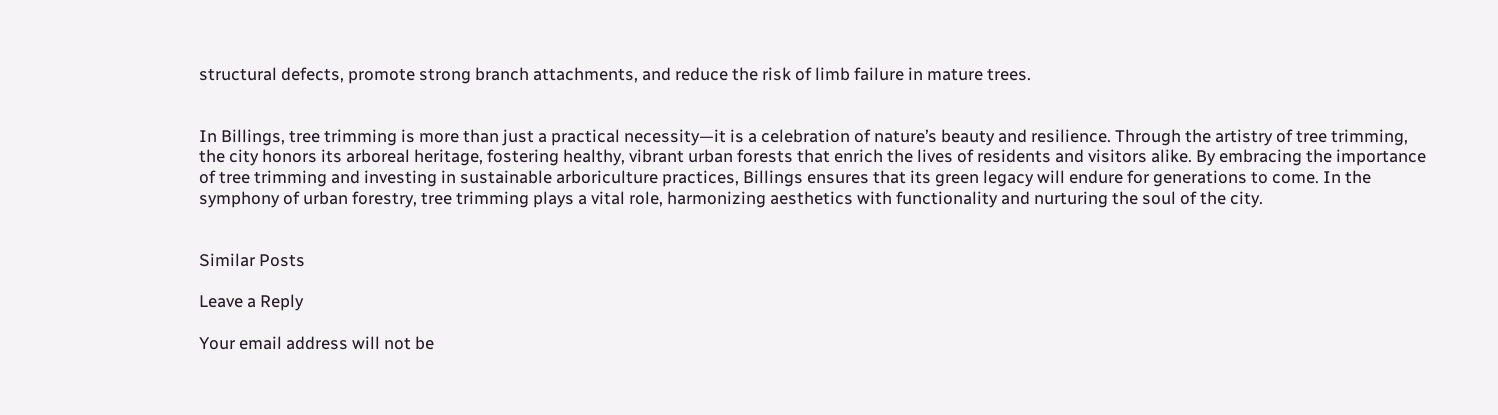structural defects, promote strong branch attachments, and reduce the risk of limb failure in mature trees.


In Billings, tree trimming is more than just a practical necessity—it is a celebration of nature’s beauty and resilience. Through the artistry of tree trimming, the city honors its arboreal heritage, fostering healthy, vibrant urban forests that enrich the lives of residents and visitors alike. By embracing the importance of tree trimming and investing in sustainable arboriculture practices, Billings ensures that its green legacy will endure for generations to come. In the symphony of urban forestry, tree trimming plays a vital role, harmonizing aesthetics with functionality and nurturing the soul of the city.


Similar Posts

Leave a Reply

Your email address will not be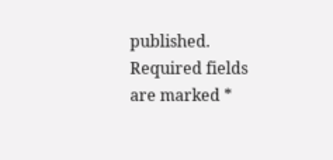published. Required fields are marked *